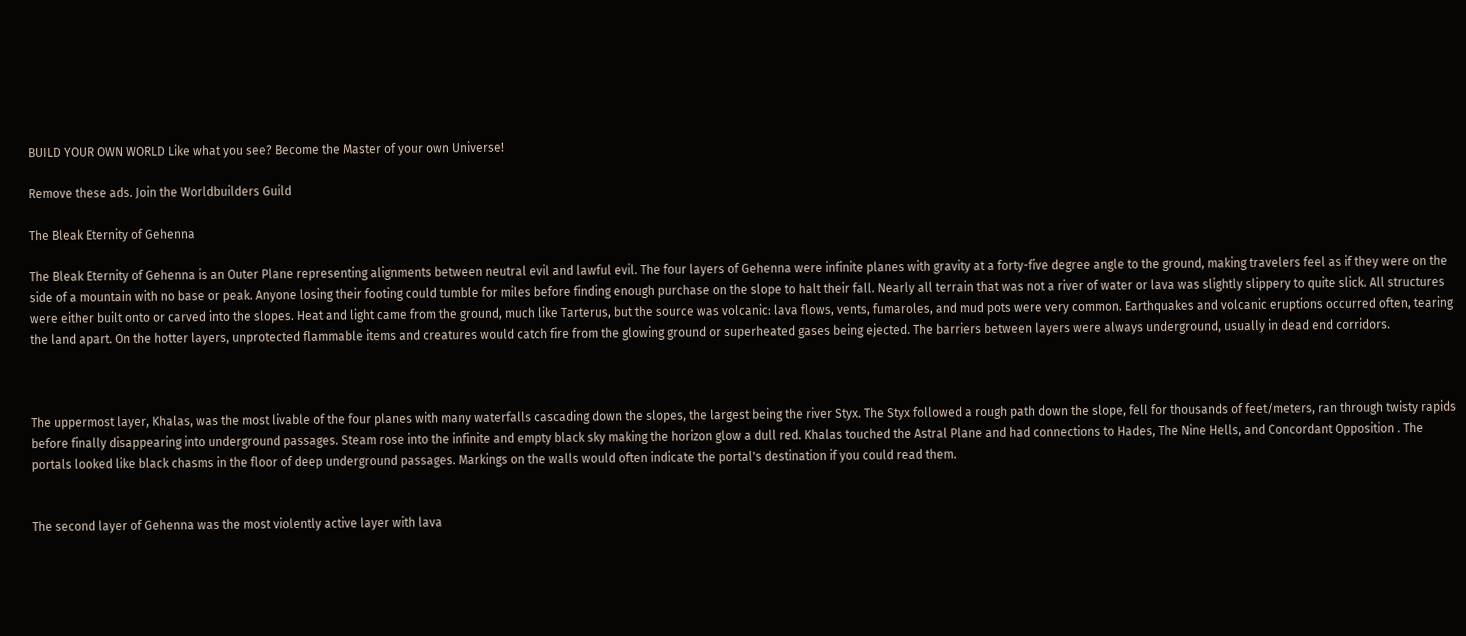BUILD YOUR OWN WORLD Like what you see? Become the Master of your own Universe!

Remove these ads. Join the Worldbuilders Guild

The Bleak Eternity of Gehenna

The Bleak Eternity of Gehenna is an Outer Plane representing alignments between neutral evil and lawful evil. The four layers of Gehenna were infinite planes with gravity at a forty-five degree angle to the ground, making travelers feel as if they were on the side of a mountain with no base or peak. Anyone losing their footing could tumble for miles before finding enough purchase on the slope to halt their fall. Nearly all terrain that was not a river of water or lava was slightly slippery to quite slick. All structures were either built onto or carved into the slopes. Heat and light came from the ground, much like Tarterus, but the source was volcanic: lava flows, vents, fumaroles, and mud pots were very common. Earthquakes and volcanic eruptions occurred often, tearing the land apart. On the hotter layers, unprotected flammable items and creatures would catch fire from the glowing ground or superheated gases being ejected. The barriers between layers were always underground, usually in dead end corridors.



The uppermost layer, Khalas, was the most livable of the four planes with many waterfalls cascading down the slopes, the largest being the river Styx. The Styx followed a rough path down the slope, fell for thousands of feet/meters, ran through twisty rapids before finally disappearing into underground passages. Steam rose into the infinite and empty black sky making the horizon glow a dull red. Khalas touched the Astral Plane and had connections to Hades, The Nine Hells, and Concordant Opposition . The portals looked like black chasms in the floor of deep underground passages. Markings on the walls would often indicate the portal's destination if you could read them.


The second layer of Gehenna was the most violently active layer with lava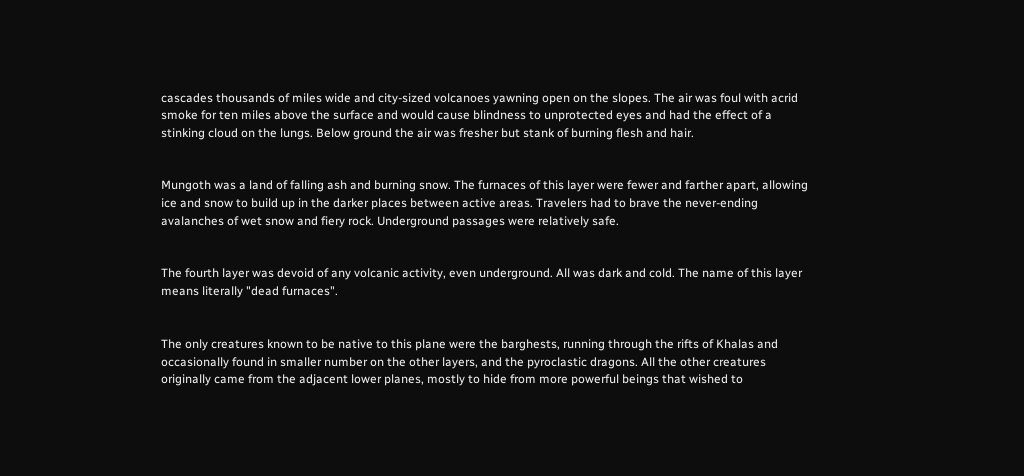cascades thousands of miles wide and city-sized volcanoes yawning open on the slopes. The air was foul with acrid smoke for ten miles above the surface and would cause blindness to unprotected eyes and had the effect of a stinking cloud on the lungs. Below ground the air was fresher but stank of burning flesh and hair.


Mungoth was a land of falling ash and burning snow. The furnaces of this layer were fewer and farther apart, allowing ice and snow to build up in the darker places between active areas. Travelers had to brave the never-ending avalanches of wet snow and fiery rock. Underground passages were relatively safe.


The fourth layer was devoid of any volcanic activity, even underground. All was dark and cold. The name of this layer means literally "dead furnaces".


The only creatures known to be native to this plane were the barghests, running through the rifts of Khalas and occasionally found in smaller number on the other layers, and the pyroclastic dragons. All the other creatures originally came from the adjacent lower planes, mostly to hide from more powerful beings that wished to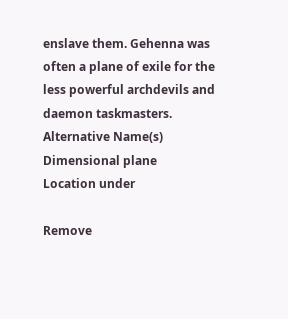enslave them. Gehenna was often a plane of exile for the less powerful archdevils and daemon taskmasters.
Alternative Name(s)
Dimensional plane
Location under

Remove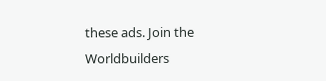these ads. Join the Worldbuilders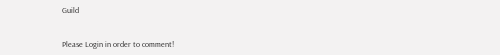Guild


Please Login in order to comment!